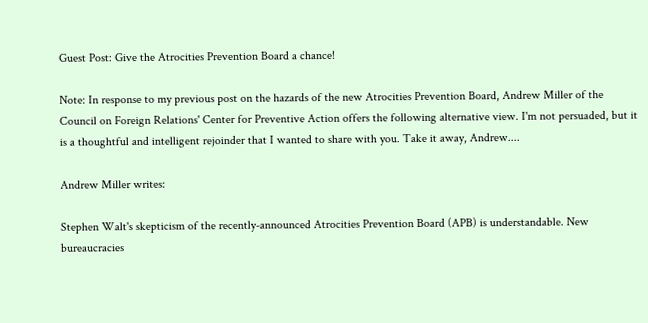Guest Post: Give the Atrocities Prevention Board a chance!

Note: In response to my previous post on the hazards of the new Atrocities Prevention Board, Andrew Miller of the Council on Foreign Relations' Center for Preventive Action offers the following alternative view. I'm not persuaded, but it is a thoughtful and intelligent rejoinder that I wanted to share with you. Take it away, Andrew....

Andrew Miller writes:

Stephen Walt's skepticism of the recently-announced Atrocities Prevention Board (APB) is understandable. New bureaucracies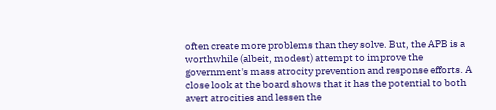often create more problems than they solve. But, the APB is a worthwhile (albeit, modest) attempt to improve the government's mass atrocity prevention and response efforts. A close look at the board shows that it has the potential to both avert atrocities and lessen the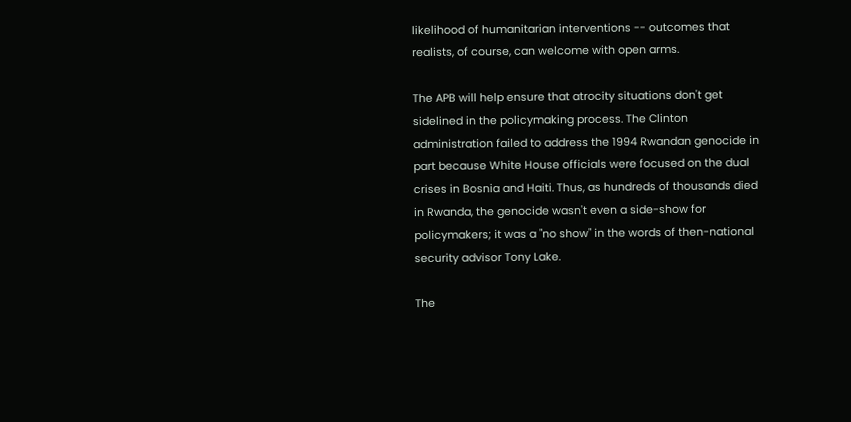likelihood of humanitarian interventions -- outcomes that realists, of course, can welcome with open arms.

The APB will help ensure that atrocity situations don't get sidelined in the policymaking process. The Clinton administration failed to address the 1994 Rwandan genocide in part because White House officials were focused on the dual crises in Bosnia and Haiti. Thus, as hundreds of thousands died in Rwanda, the genocide wasn't even a side-show for policymakers; it was a "no show" in the words of then-national security advisor Tony Lake.

The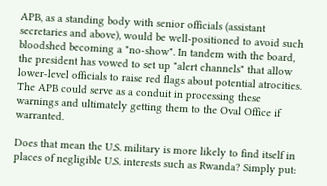APB, as a standing body with senior officials (assistant secretaries and above), would be well-positioned to avoid such bloodshed becoming a "no-show". In tandem with the board, the president has vowed to set up "alert channels" that allow lower-level officials to raise red flags about potential atrocities. The APB could serve as a conduit in processing these warnings and ultimately getting them to the Oval Office if warranted.

Does that mean the U.S. military is more likely to find itself in places of negligible U.S. interests such as Rwanda? Simply put: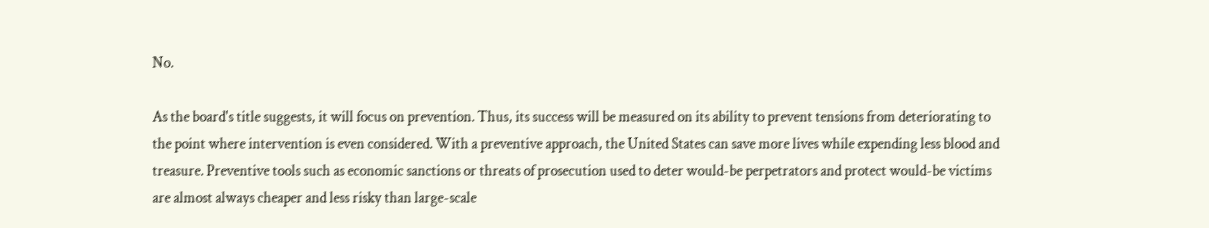No.

As the board's title suggests, it will focus on prevention. Thus, its success will be measured on its ability to prevent tensions from deteriorating to the point where intervention is even considered. With a preventive approach, the United States can save more lives while expending less blood and treasure. Preventive tools such as economic sanctions or threats of prosecution used to deter would-be perpetrators and protect would-be victims are almost always cheaper and less risky than large-scale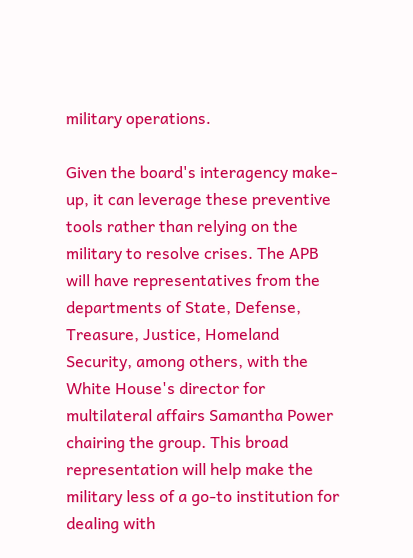military operations.

Given the board's interagency make-up, it can leverage these preventive tools rather than relying on the military to resolve crises. The APB will have representatives from the departments of State, Defense, Treasure, Justice, Homeland Security, among others, with the White House's director for multilateral affairs Samantha Power chairing the group. This broad representation will help make the military less of a go-to institution for dealing with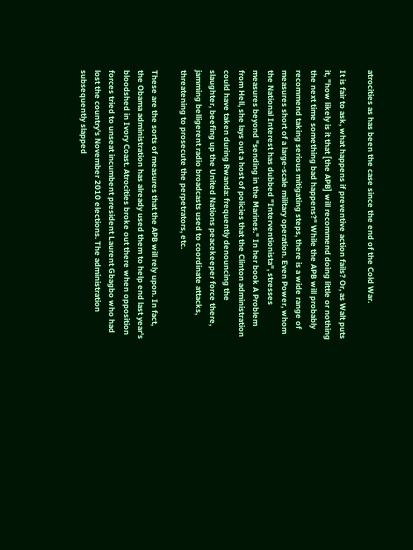atrocities as has been the case since the end of the Cold War.

It is fair to ask, what happens if preventive action fails? Or, as Walt puts it, "how likely is it that [the APB] will recommend doing little or nothing the next time something bad happens?" While the APB will probably recommend taking serious mitigating steps, there is a wide range of measures short of a large-scale military operation. Even Power, whom the National Interest has dubbed "Interventionista", stresses measures beyond "sending in the Marines." In her book A Problem from Hell, she lays out a host of policies that the Clinton administration could have taken during Rwanda: frequently denouncing the slaughter, beefing up the United Nations peacekeeper force there, jamming belligerent radio broadcasts used to coordinate attacks, threatening to prosecute the perpetrators, etc.

These are the sorts of measures that the APB will rely upon. In fact, the Obama administration has already used them to help end last year's bloodshed in Ivory Coast. Atrocities broke out there when opposition forces tried to unseat incumbent president Laurent Gbagbo who had lost the country's November 2010 elections. The administration subsequently slapped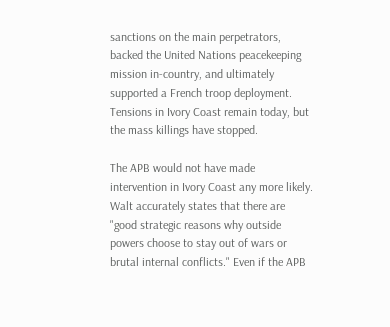sanctions on the main perpetrators, backed the United Nations peacekeeping mission in-country, and ultimately supported a French troop deployment. Tensions in Ivory Coast remain today, but the mass killings have stopped.

The APB would not have made intervention in Ivory Coast any more likely. Walt accurately states that there are "good strategic reasons why outside powers choose to stay out of wars or brutal internal conflicts." Even if the APB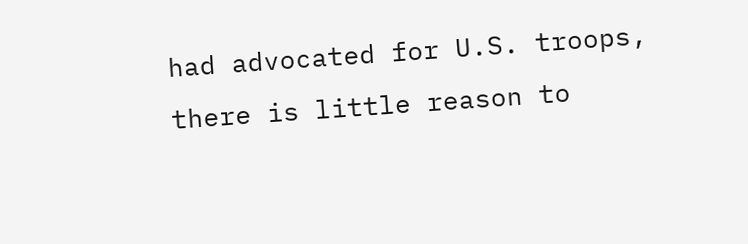had advocated for U.S. troops, there is little reason to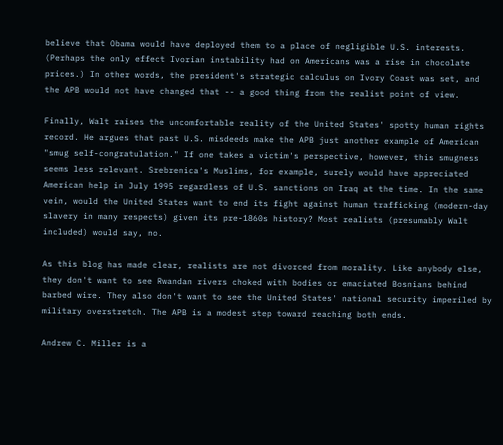believe that Obama would have deployed them to a place of negligible U.S. interests. (Perhaps the only effect Ivorian instability had on Americans was a rise in chocolate prices.) In other words, the president's strategic calculus on Ivory Coast was set, and the APB would not have changed that -- a good thing from the realist point of view.

Finally, Walt raises the uncomfortable reality of the United States' spotty human rights record. He argues that past U.S. misdeeds make the APB just another example of American "smug self-congratulation." If one takes a victim's perspective, however, this smugness seems less relevant. Srebrenica's Muslims, for example, surely would have appreciated American help in July 1995 regardless of U.S. sanctions on Iraq at the time. In the same vein, would the United States want to end its fight against human trafficking (modern-day slavery in many respects) given its pre-1860s history? Most realists (presumably Walt included) would say, no.

As this blog has made clear, realists are not divorced from morality. Like anybody else, they don't want to see Rwandan rivers choked with bodies or emaciated Bosnians behind barbed wire. They also don't want to see the United States' national security imperiled by military overstretch. The APB is a modest step toward reaching both ends.

Andrew C. Miller is a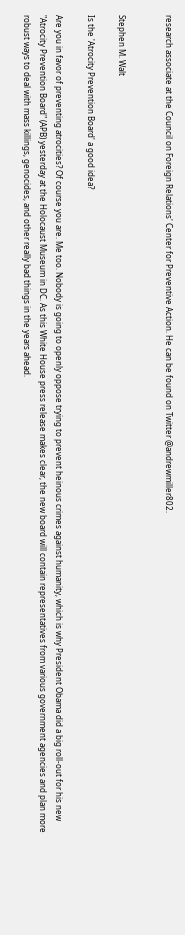research associate at the Council on Foreign Relations' Center for Preventive Action. He can be found on Twitter @andrewmiller802.


Stephen M. Walt

Is the 'Atrocity Prevention Board' a good idea?

Are you in favor of preventing atrocities? Of course you are. Me too. Nobody is going to openly oppose trying to prevent heinous crimes against humanity, which is why President Obama did a big roll-out for his new "Atrocity Prevention Board" (APB) yesterday at the Holocaust Museum in DC. As this White House press release makes clear, the new board will contain representatives from various government agencies and plan more robust ways to deal with mass killings, genocides, and other really bad things in the years ahead.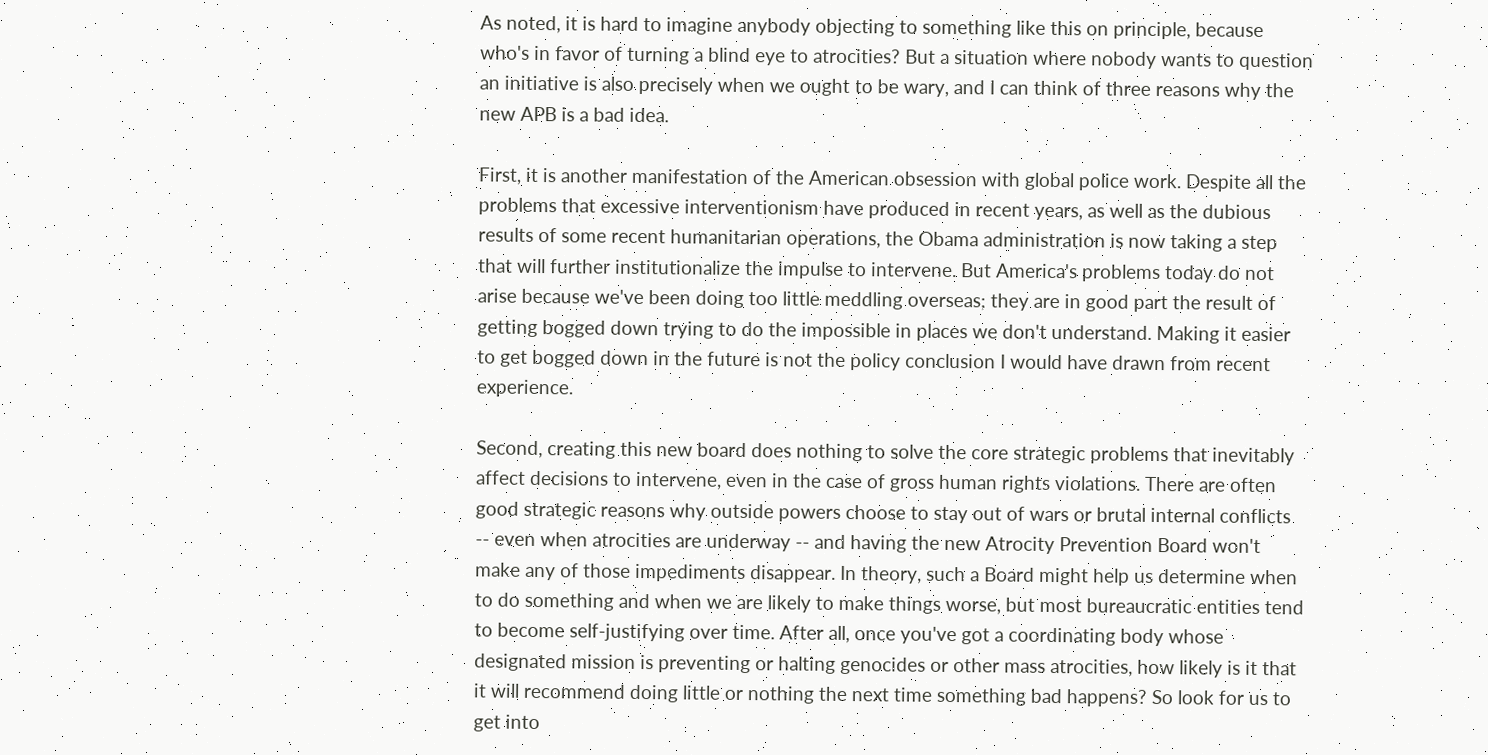As noted, it is hard to imagine anybody objecting to something like this on principle, because who's in favor of turning a blind eye to atrocities? But a situation where nobody wants to question an initiative is also precisely when we ought to be wary, and I can think of three reasons why the new APB is a bad idea.

First, it is another manifestation of the American obsession with global police work. Despite all the problems that excessive interventionism have produced in recent years, as well as the dubious results of some recent humanitarian operations, the Obama administration is now taking a step that will further institutionalize the impulse to intervene. But America's problems today do not arise because we've been doing too little meddling overseas; they are in good part the result of getting bogged down trying to do the impossible in places we don't understand. Making it easier to get bogged down in the future is not the policy conclusion I would have drawn from recent experience.

Second, creating this new board does nothing to solve the core strategic problems that inevitably affect decisions to intervene, even in the case of gross human rights violations. There are often good strategic reasons why outside powers choose to stay out of wars or brutal internal conflicts -- even when atrocities are underway -- and having the new Atrocity Prevention Board won't make any of those impediments disappear. In theory, such a Board might help us determine when to do something and when we are likely to make things worse, but most bureaucratic entities tend to become self-justifying over time. After all, once you've got a coordinating body whose designated mission is preventing or halting genocides or other mass atrocities, how likely is it that it will recommend doing little or nothing the next time something bad happens? So look for us to get into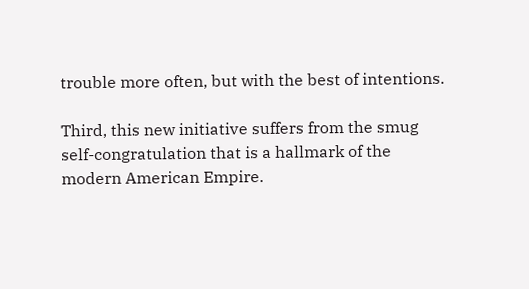trouble more often, but with the best of intentions.

Third, this new initiative suffers from the smug self-congratulation that is a hallmark of the modern American Empire.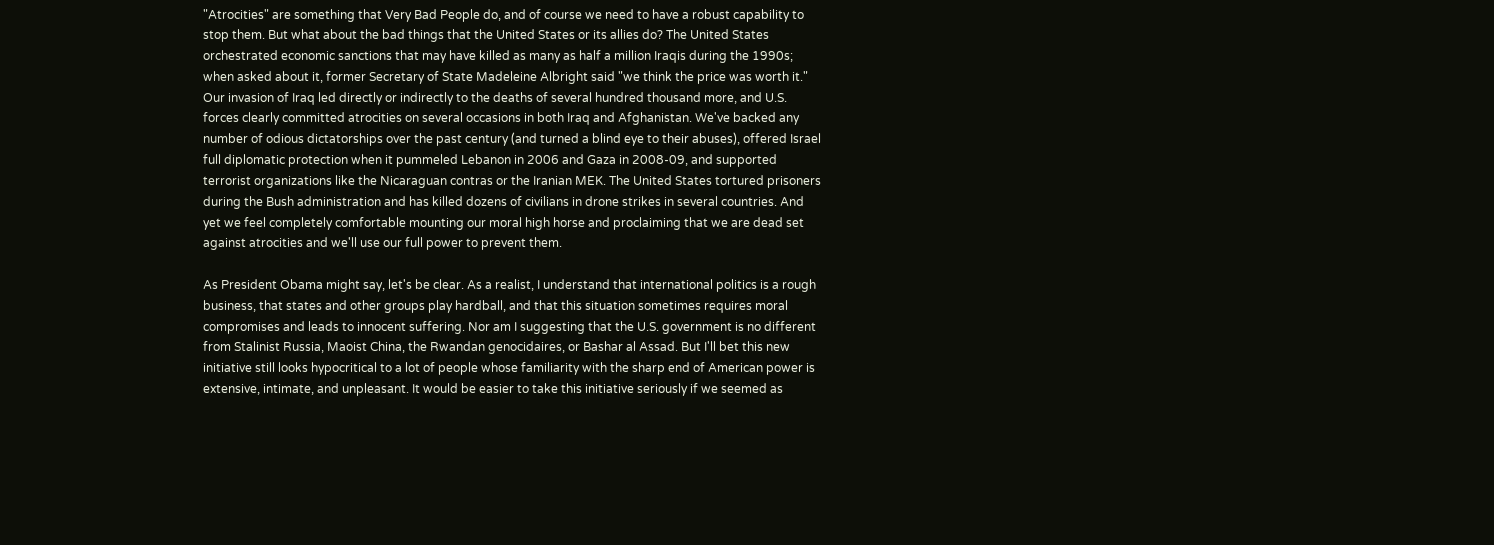"Atrocities" are something that Very Bad People do, and of course we need to have a robust capability to stop them. But what about the bad things that the United States or its allies do? The United States orchestrated economic sanctions that may have killed as many as half a million Iraqis during the 1990s; when asked about it, former Secretary of State Madeleine Albright said "we think the price was worth it." Our invasion of Iraq led directly or indirectly to the deaths of several hundred thousand more, and U.S. forces clearly committed atrocities on several occasions in both Iraq and Afghanistan. We've backed any number of odious dictatorships over the past century (and turned a blind eye to their abuses), offered Israel full diplomatic protection when it pummeled Lebanon in 2006 and Gaza in 2008-09, and supported terrorist organizations like the Nicaraguan contras or the Iranian MEK. The United States tortured prisoners during the Bush administration and has killed dozens of civilians in drone strikes in several countries. And yet we feel completely comfortable mounting our moral high horse and proclaiming that we are dead set against atrocities and we'll use our full power to prevent them.

As President Obama might say, let's be clear. As a realist, I understand that international politics is a rough business, that states and other groups play hardball, and that this situation sometimes requires moral compromises and leads to innocent suffering. Nor am I suggesting that the U.S. government is no different from Stalinist Russia, Maoist China, the Rwandan genocidaires, or Bashar al Assad. But I'll bet this new initiative still looks hypocritical to a lot of people whose familiarity with the sharp end of American power is extensive, intimate, and unpleasant. It would be easier to take this initiative seriously if we seemed as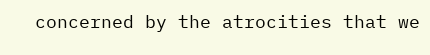concerned by the atrocities that we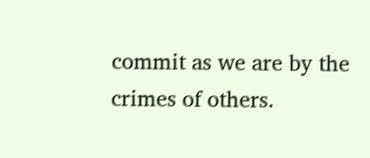commit as we are by the crimes of others.